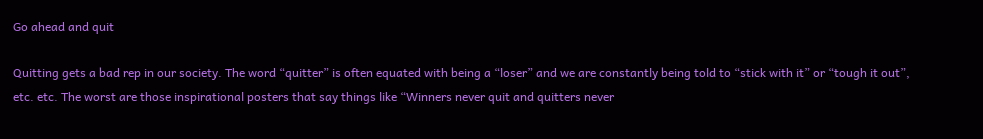Go ahead and quit

Quitting gets a bad rep in our society. The word “quitter” is often equated with being a “loser” and we are constantly being told to “stick with it” or “tough it out”, etc. etc. The worst are those inspirational posters that say things like “Winners never quit and quitters never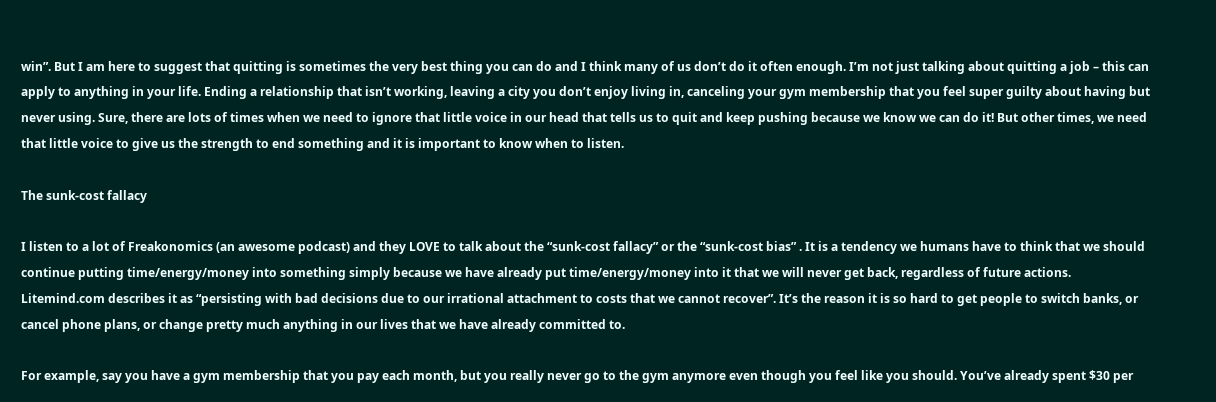win”. But I am here to suggest that quitting is sometimes the very best thing you can do and I think many of us don’t do it often enough. I’m not just talking about quitting a job – this can apply to anything in your life. Ending a relationship that isn’t working, leaving a city you don’t enjoy living in, canceling your gym membership that you feel super guilty about having but never using. Sure, there are lots of times when we need to ignore that little voice in our head that tells us to quit and keep pushing because we know we can do it! But other times, we need that little voice to give us the strength to end something and it is important to know when to listen.

The sunk-cost fallacy

I listen to a lot of Freakonomics (an awesome podcast) and they LOVE to talk about the “sunk-cost fallacy” or the “sunk-cost bias” . It is a tendency we humans have to think that we should continue putting time/energy/money into something simply because we have already put time/energy/money into it that we will never get back, regardless of future actions. Litemind.com describes it as “persisting with bad decisions due to our irrational attachment to costs that we cannot recover”. It’s the reason it is so hard to get people to switch banks, or cancel phone plans, or change pretty much anything in our lives that we have already committed to.

For example, say you have a gym membership that you pay each month, but you really never go to the gym anymore even though you feel like you should. You’ve already spent $30 per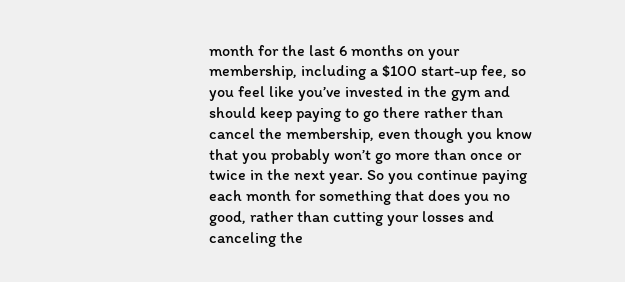month for the last 6 months on your membership, including a $100 start-up fee, so you feel like you’ve invested in the gym and should keep paying to go there rather than cancel the membership, even though you know that you probably won’t go more than once or twice in the next year. So you continue paying each month for something that does you no good, rather than cutting your losses and canceling the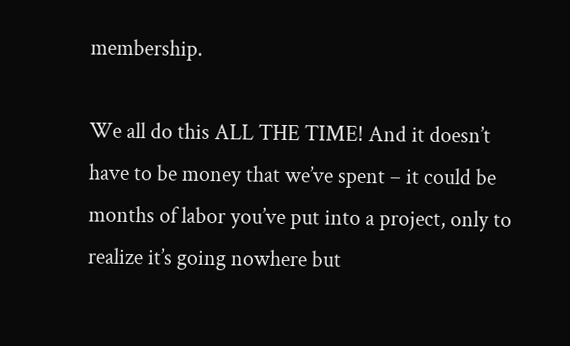membership.

We all do this ALL THE TIME! And it doesn’t have to be money that we’ve spent – it could be months of labor you’ve put into a project, only to realize it’s going nowhere but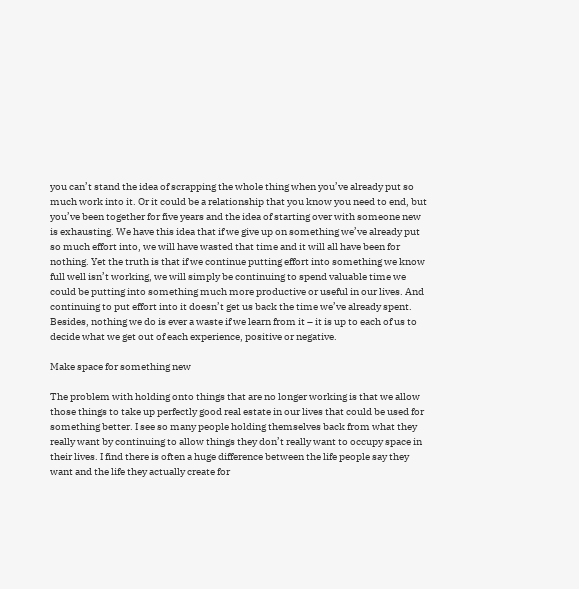you can’t stand the idea of scrapping the whole thing when you’ve already put so much work into it. Or it could be a relationship that you know you need to end, but you’ve been together for five years and the idea of starting over with someone new is exhausting. We have this idea that if we give up on something we’ve already put so much effort into, we will have wasted that time and it will all have been for nothing. Yet the truth is that if we continue putting effort into something we know full well isn’t working, we will simply be continuing to spend valuable time we could be putting into something much more productive or useful in our lives. And continuing to put effort into it doesn’t get us back the time we’ve already spent. Besides, nothing we do is ever a waste if we learn from it – it is up to each of us to decide what we get out of each experience, positive or negative.

Make space for something new

The problem with holding onto things that are no longer working is that we allow those things to take up perfectly good real estate in our lives that could be used for something better. I see so many people holding themselves back from what they really want by continuing to allow things they don’t really want to occupy space in their lives. I find there is often a huge difference between the life people say they want and the life they actually create for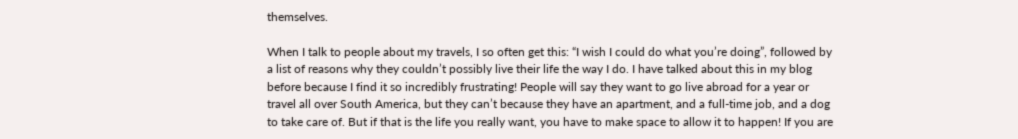themselves.

When I talk to people about my travels, I so often get this: “I wish I could do what you’re doing”, followed by a list of reasons why they couldn’t possibly live their life the way I do. I have talked about this in my blog before because I find it so incredibly frustrating! People will say they want to go live abroad for a year or travel all over South America, but they can’t because they have an apartment, and a full-time job, and a dog to take care of. But if that is the life you really want, you have to make space to allow it to happen! If you are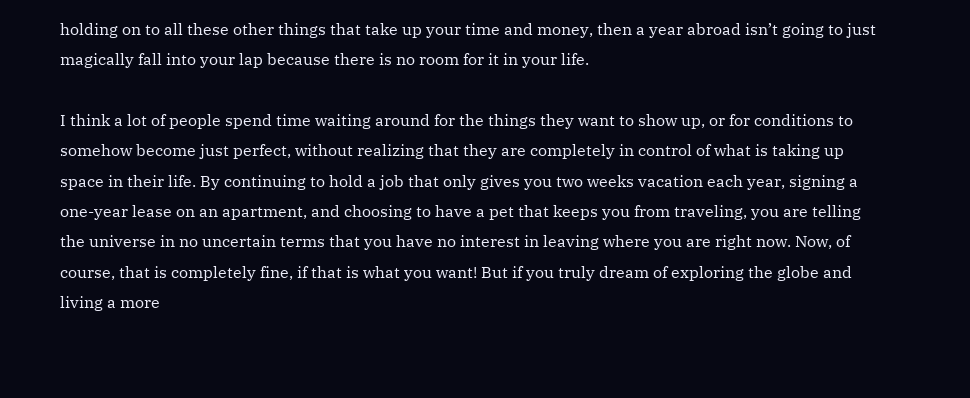holding on to all these other things that take up your time and money, then a year abroad isn’t going to just magically fall into your lap because there is no room for it in your life.

I think a lot of people spend time waiting around for the things they want to show up, or for conditions to somehow become just perfect, without realizing that they are completely in control of what is taking up space in their life. By continuing to hold a job that only gives you two weeks vacation each year, signing a one-year lease on an apartment, and choosing to have a pet that keeps you from traveling, you are telling the universe in no uncertain terms that you have no interest in leaving where you are right now. Now, of course, that is completely fine, if that is what you want! But if you truly dream of exploring the globe and living a more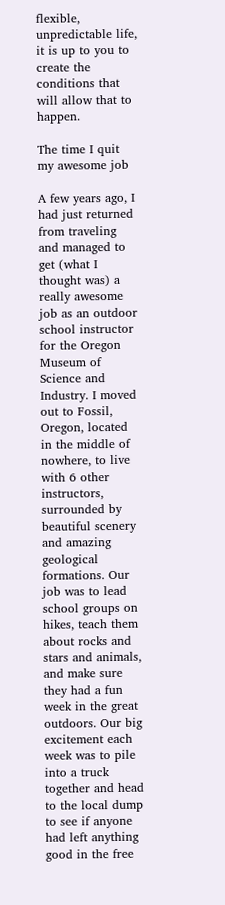flexible, unpredictable life, it is up to you to create the conditions that will allow that to happen.

The time I quit my awesome job

A few years ago, I had just returned from traveling and managed to get (what I thought was) a really awesome job as an outdoor school instructor for the Oregon Museum of Science and Industry. I moved out to Fossil, Oregon, located in the middle of nowhere, to live with 6 other instructors, surrounded by beautiful scenery and amazing geological formations. Our job was to lead school groups on hikes, teach them about rocks and stars and animals, and make sure they had a fun week in the great outdoors. Our big excitement each week was to pile into a truck together and head to the local dump to see if anyone had left anything good in the free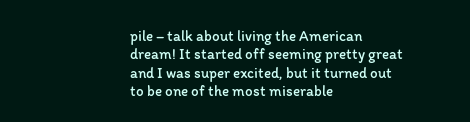pile – talk about living the American dream! It started off seeming pretty great and I was super excited, but it turned out to be one of the most miserable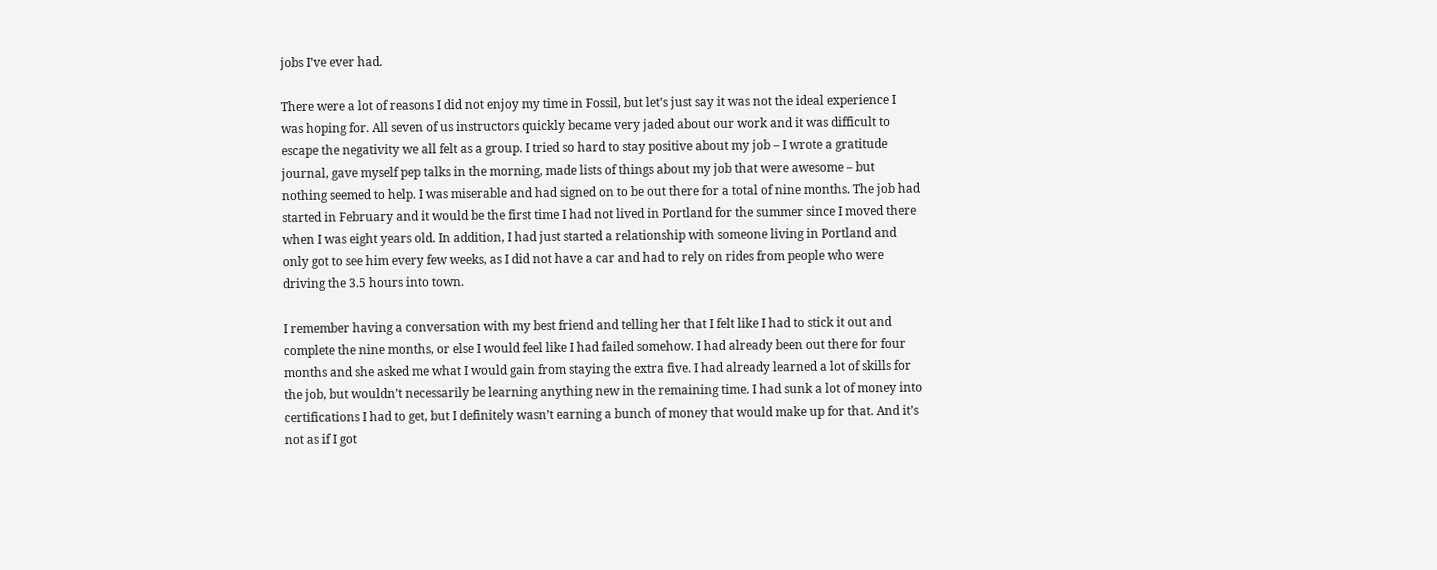jobs I’ve ever had.

There were a lot of reasons I did not enjoy my time in Fossil, but let’s just say it was not the ideal experience I was hoping for. All seven of us instructors quickly became very jaded about our work and it was difficult to escape the negativity we all felt as a group. I tried so hard to stay positive about my job – I wrote a gratitude journal, gave myself pep talks in the morning, made lists of things about my job that were awesome – but nothing seemed to help. I was miserable and had signed on to be out there for a total of nine months. The job had started in February and it would be the first time I had not lived in Portland for the summer since I moved there when I was eight years old. In addition, I had just started a relationship with someone living in Portland and only got to see him every few weeks, as I did not have a car and had to rely on rides from people who were driving the 3.5 hours into town.

I remember having a conversation with my best friend and telling her that I felt like I had to stick it out and complete the nine months, or else I would feel like I had failed somehow. I had already been out there for four months and she asked me what I would gain from staying the extra five. I had already learned a lot of skills for the job, but wouldn’t necessarily be learning anything new in the remaining time. I had sunk a lot of money into certifications I had to get, but I definitely wasn’t earning a bunch of money that would make up for that. And it’s not as if I got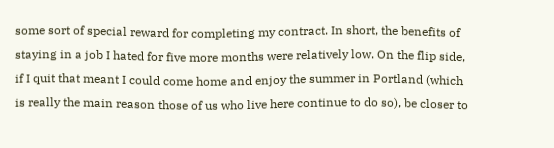some sort of special reward for completing my contract. In short, the benefits of staying in a job I hated for five more months were relatively low. On the flip side, if I quit that meant I could come home and enjoy the summer in Portland (which is really the main reason those of us who live here continue to do so), be closer to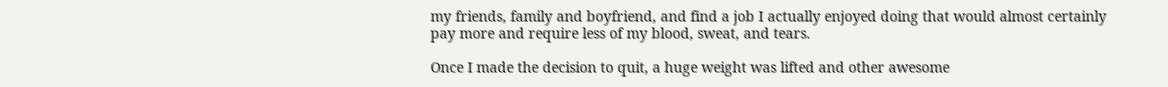my friends, family and boyfriend, and find a job I actually enjoyed doing that would almost certainly pay more and require less of my blood, sweat, and tears.

Once I made the decision to quit, a huge weight was lifted and other awesome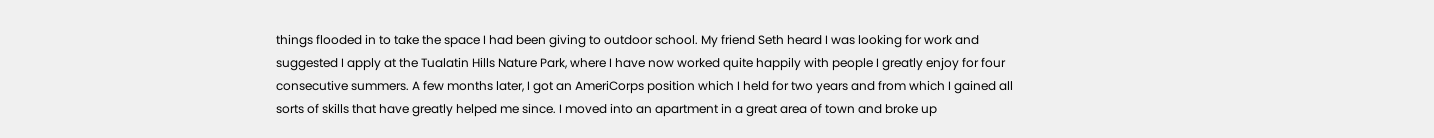things flooded in to take the space I had been giving to outdoor school. My friend Seth heard I was looking for work and suggested I apply at the Tualatin Hills Nature Park, where I have now worked quite happily with people I greatly enjoy for four consecutive summers. A few months later, I got an AmeriCorps position which I held for two years and from which I gained all sorts of skills that have greatly helped me since. I moved into an apartment in a great area of town and broke up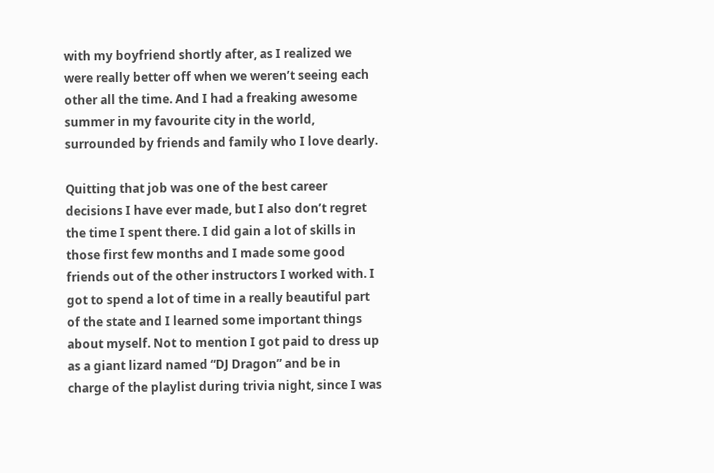with my boyfriend shortly after, as I realized we were really better off when we weren’t seeing each other all the time. And I had a freaking awesome summer in my favourite city in the world, surrounded by friends and family who I love dearly.

Quitting that job was one of the best career decisions I have ever made, but I also don’t regret the time I spent there. I did gain a lot of skills in those first few months and I made some good friends out of the other instructors I worked with. I got to spend a lot of time in a really beautiful part of the state and I learned some important things about myself. Not to mention I got paid to dress up as a giant lizard named “DJ Dragon” and be in charge of the playlist during trivia night, since I was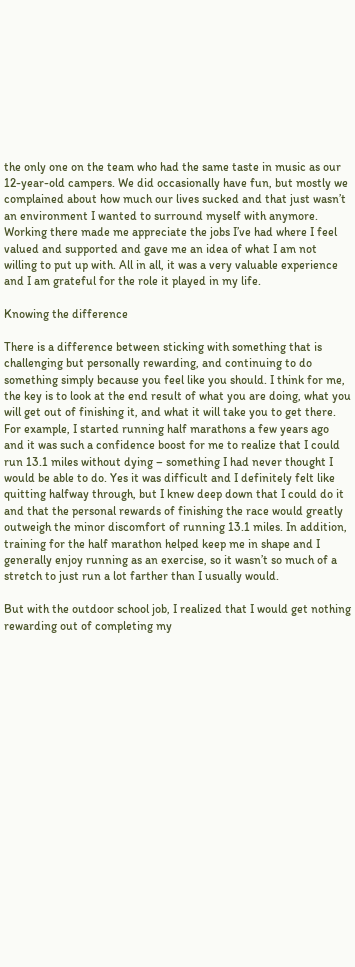the only one on the team who had the same taste in music as our 12-year-old campers. We did occasionally have fun, but mostly we complained about how much our lives sucked and that just wasn’t an environment I wanted to surround myself with anymore. Working there made me appreciate the jobs I’ve had where I feel valued and supported and gave me an idea of what I am not willing to put up with. All in all, it was a very valuable experience and I am grateful for the role it played in my life.

Knowing the difference

There is a difference between sticking with something that is challenging but personally rewarding, and continuing to do something simply because you feel like you should. I think for me, the key is to look at the end result of what you are doing, what you will get out of finishing it, and what it will take you to get there. For example, I started running half marathons a few years ago and it was such a confidence boost for me to realize that I could run 13.1 miles without dying – something I had never thought I would be able to do. Yes it was difficult and I definitely felt like quitting halfway through, but I knew deep down that I could do it and that the personal rewards of finishing the race would greatly outweigh the minor discomfort of running 13.1 miles. In addition, training for the half marathon helped keep me in shape and I generally enjoy running as an exercise, so it wasn’t so much of a stretch to just run a lot farther than I usually would.

But with the outdoor school job, I realized that I would get nothing rewarding out of completing my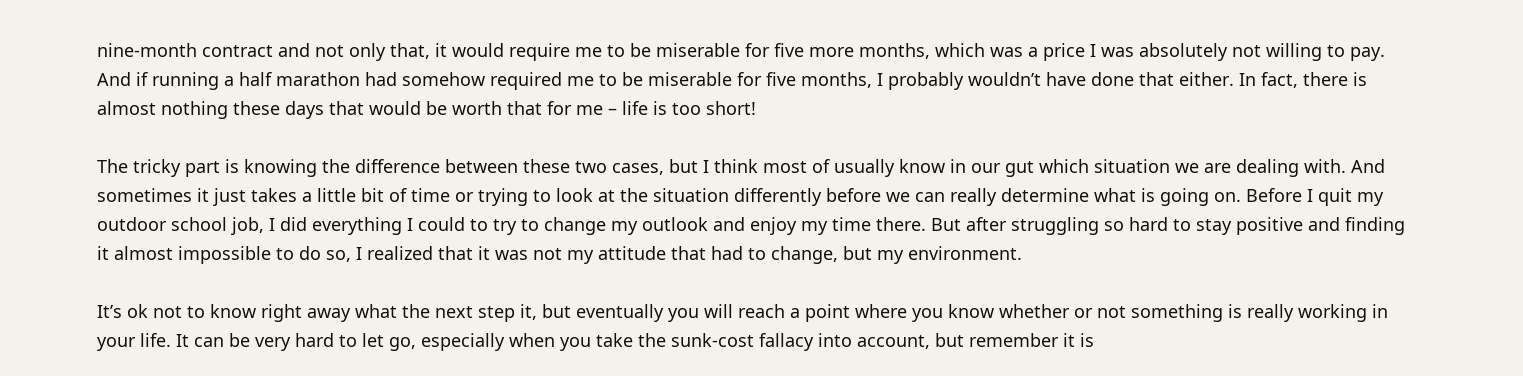nine-month contract and not only that, it would require me to be miserable for five more months, which was a price I was absolutely not willing to pay. And if running a half marathon had somehow required me to be miserable for five months, I probably wouldn’t have done that either. In fact, there is almost nothing these days that would be worth that for me – life is too short!

The tricky part is knowing the difference between these two cases, but I think most of usually know in our gut which situation we are dealing with. And sometimes it just takes a little bit of time or trying to look at the situation differently before we can really determine what is going on. Before I quit my outdoor school job, I did everything I could to try to change my outlook and enjoy my time there. But after struggling so hard to stay positive and finding it almost impossible to do so, I realized that it was not my attitude that had to change, but my environment.

It’s ok not to know right away what the next step it, but eventually you will reach a point where you know whether or not something is really working in your life. It can be very hard to let go, especially when you take the sunk-cost fallacy into account, but remember it is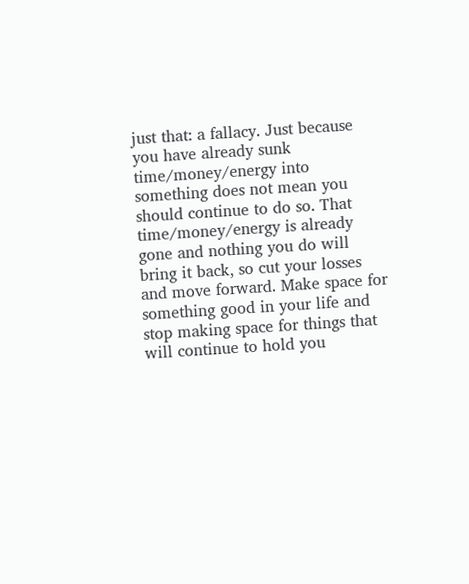just that: a fallacy. Just because you have already sunk time/money/energy into something does not mean you should continue to do so. That time/money/energy is already gone and nothing you do will bring it back, so cut your losses and move forward. Make space for something good in your life and stop making space for things that will continue to hold you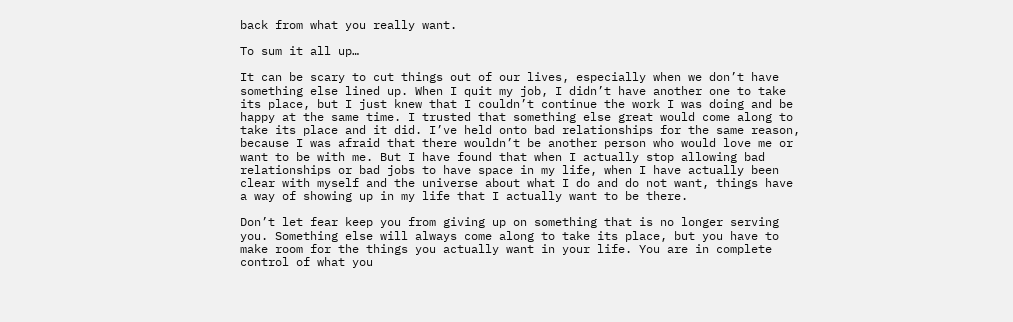back from what you really want.

To sum it all up…

It can be scary to cut things out of our lives, especially when we don’t have something else lined up. When I quit my job, I didn’t have another one to take its place, but I just knew that I couldn’t continue the work I was doing and be happy at the same time. I trusted that something else great would come along to take its place and it did. I’ve held onto bad relationships for the same reason, because I was afraid that there wouldn’t be another person who would love me or want to be with me. But I have found that when I actually stop allowing bad relationships or bad jobs to have space in my life, when I have actually been clear with myself and the universe about what I do and do not want, things have a way of showing up in my life that I actually want to be there.

Don’t let fear keep you from giving up on something that is no longer serving you. Something else will always come along to take its place, but you have to make room for the things you actually want in your life. You are in complete control of what you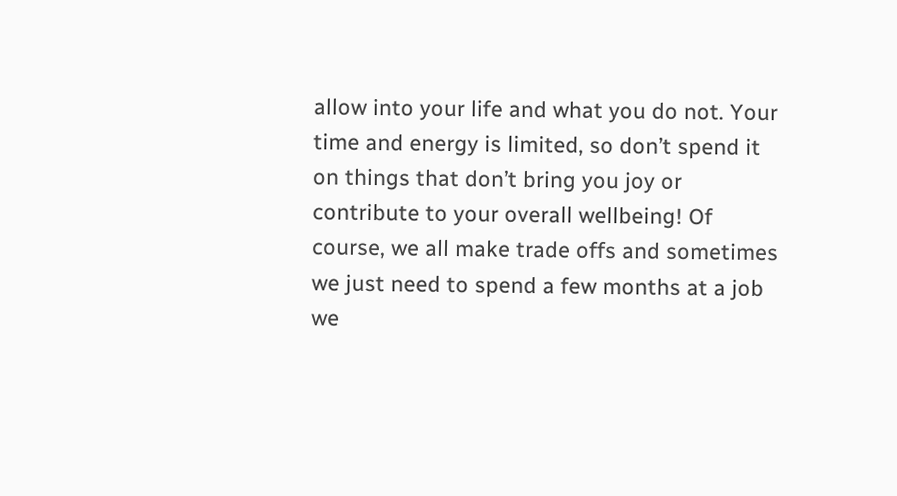allow into your life and what you do not. Your time and energy is limited, so don’t spend it on things that don’t bring you joy or contribute to your overall wellbeing! Of course, we all make trade offs and sometimes we just need to spend a few months at a job we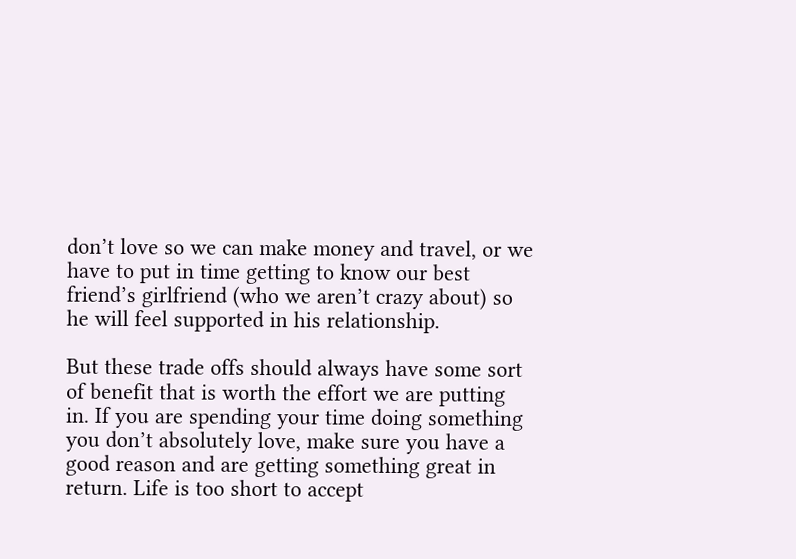don’t love so we can make money and travel, or we have to put in time getting to know our best friend’s girlfriend (who we aren’t crazy about) so he will feel supported in his relationship.

But these trade offs should always have some sort of benefit that is worth the effort we are putting in. If you are spending your time doing something you don’t absolutely love, make sure you have a good reason and are getting something great in return. Life is too short to accept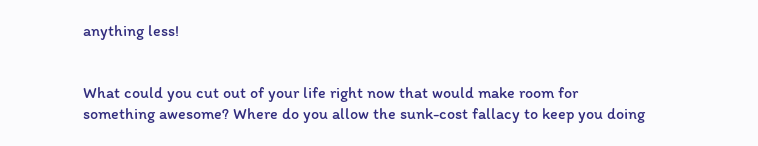anything less!


What could you cut out of your life right now that would make room for something awesome? Where do you allow the sunk-cost fallacy to keep you doing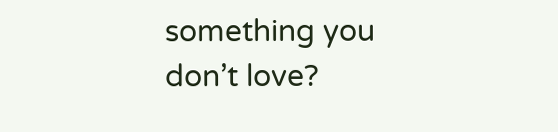something you don’t love?